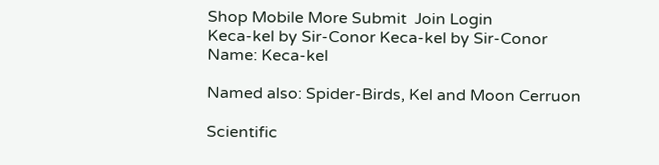Shop Mobile More Submit  Join Login
Keca-kel by Sir-Conor Keca-kel by Sir-Conor
Name: Keca-kel

Named also: Spider-Birds, Kel and Moon Cerruon

Scientific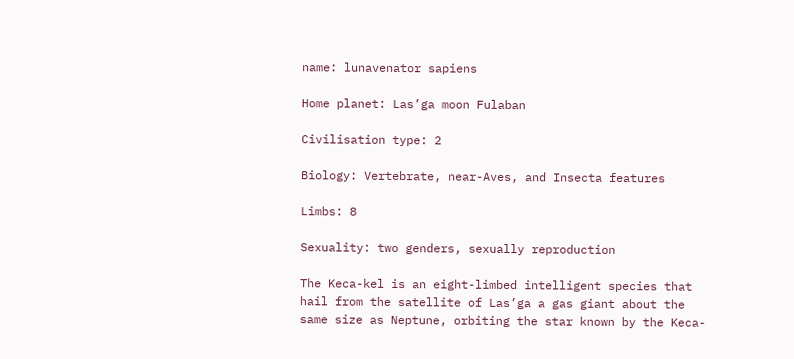name: lunavenator sapiens

Home planet: Las’ga moon Fulaban

Civilisation type: 2

Biology: Vertebrate, near-Aves, and Insecta features

Limbs: 8

Sexuality: two genders, sexually reproduction

The Keca-kel is an eight-limbed intelligent species that hail from the satellite of Las’ga a gas giant about the same size as Neptune, orbiting the star known by the Keca-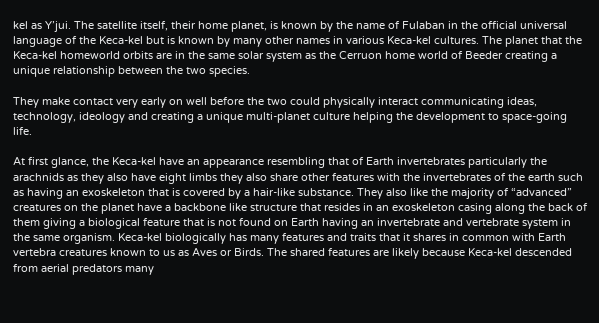kel as Y’jui. The satellite itself, their home planet, is known by the name of Fulaban in the official universal language of the Keca-kel but is known by many other names in various Keca-kel cultures. The planet that the Keca-kel homeworld orbits are in the same solar system as the Cerruon home world of Beeder creating a unique relationship between the two species.

They make contact very early on well before the two could physically interact communicating ideas, technology, ideology and creating a unique multi-planet culture helping the development to space-going life.

At first glance, the Keca-kel have an appearance resembling that of Earth invertebrates particularly the arachnids as they also have eight limbs they also share other features with the invertebrates of the earth such as having an exoskeleton that is covered by a hair-like substance. They also like the majority of “advanced” creatures on the planet have a backbone like structure that resides in an exoskeleton casing along the back of them giving a biological feature that is not found on Earth having an invertebrate and vertebrate system in the same organism. Keca-kel biologically has many features and traits that it shares in common with Earth vertebra creatures known to us as Aves or Birds. The shared features are likely because Keca-kel descended from aerial predators many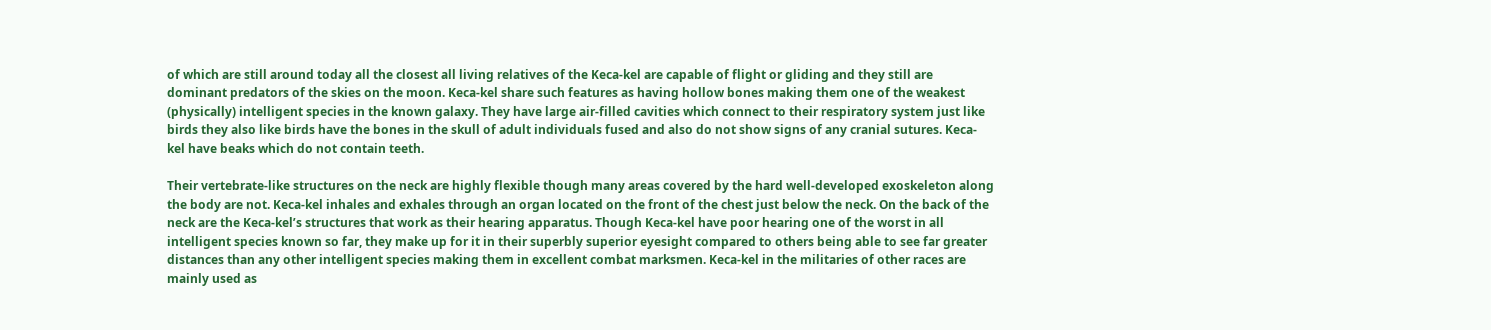of which are still around today all the closest all living relatives of the Keca-kel are capable of flight or gliding and they still are dominant predators of the skies on the moon. Keca-kel share such features as having hollow bones making them one of the weakest (physically) intelligent species in the known galaxy. They have large air-filled cavities which connect to their respiratory system just like birds they also like birds have the bones in the skull of adult individuals fused and also do not show signs of any cranial sutures. Keca-kel have beaks which do not contain teeth.

Their vertebrate-like structures on the neck are highly flexible though many areas covered by the hard well-developed exoskeleton along the body are not. Keca-kel inhales and exhales through an organ located on the front of the chest just below the neck. On the back of the neck are the Keca-kel’s structures that work as their hearing apparatus. Though Keca-kel have poor hearing one of the worst in all intelligent species known so far, they make up for it in their superbly superior eyesight compared to others being able to see far greater distances than any other intelligent species making them in excellent combat marksmen. Keca-kel in the militaries of other races are mainly used as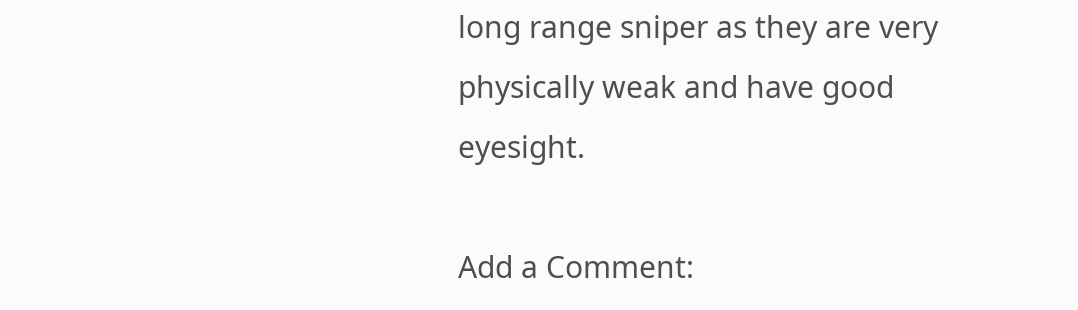long range sniper as they are very physically weak and have good eyesight.

Add a Comment: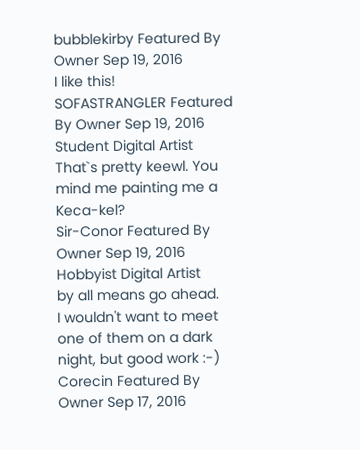bubblekirby Featured By Owner Sep 19, 2016
I like this!
SOFASTRANGLER Featured By Owner Sep 19, 2016  Student Digital Artist
That`s pretty keewl. You mind me painting me a Keca-kel?
Sir-Conor Featured By Owner Sep 19, 2016  Hobbyist Digital Artist
by all means go ahead.
I wouldn't want to meet one of them on a dark night, but good work :-)
Corecin Featured By Owner Sep 17, 2016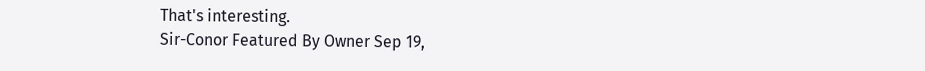That's interesting.
Sir-Conor Featured By Owner Sep 19,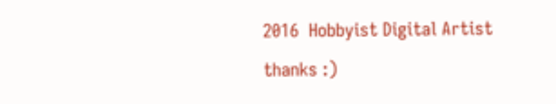2016  Hobbyist Digital Artist
thanks :)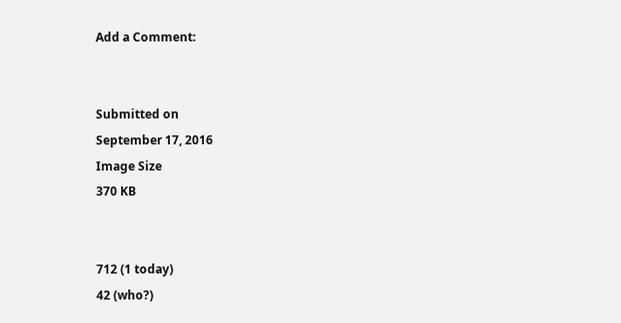Add a Comment:


Submitted on
September 17, 2016
Image Size
370 KB


712 (1 today)
42 (who?)